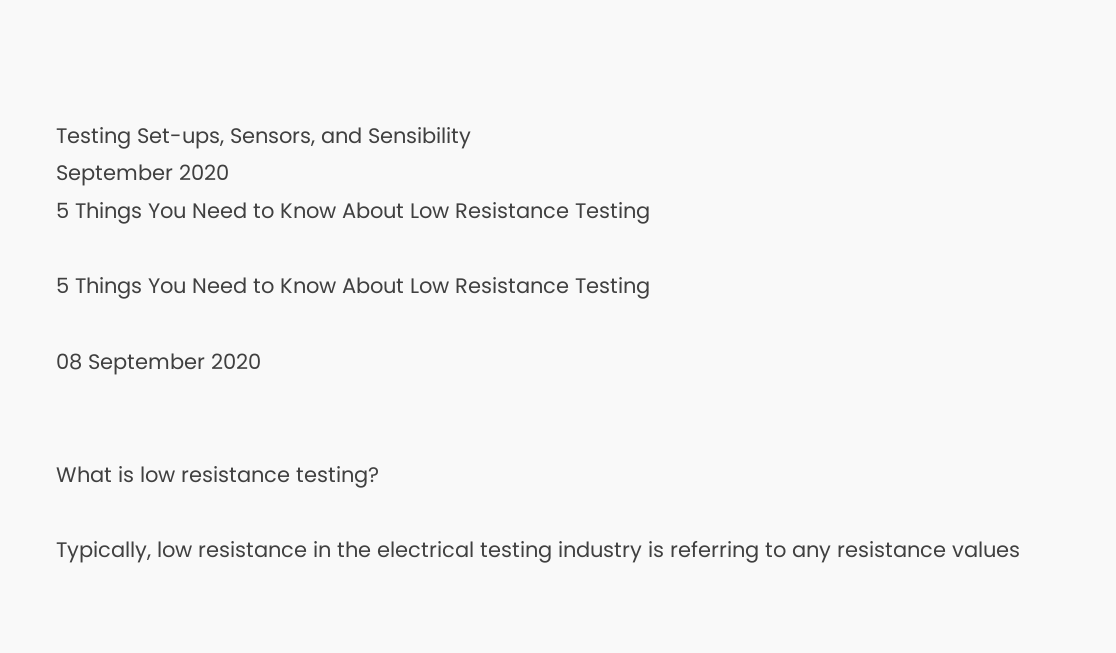Testing Set-ups, Sensors, and Sensibility
September 2020
5 Things You Need to Know About Low Resistance Testing

5 Things You Need to Know About Low Resistance Testing

08 September 2020


What is low resistance testing?

Typically, low resistance in the electrical testing industry is referring to any resistance values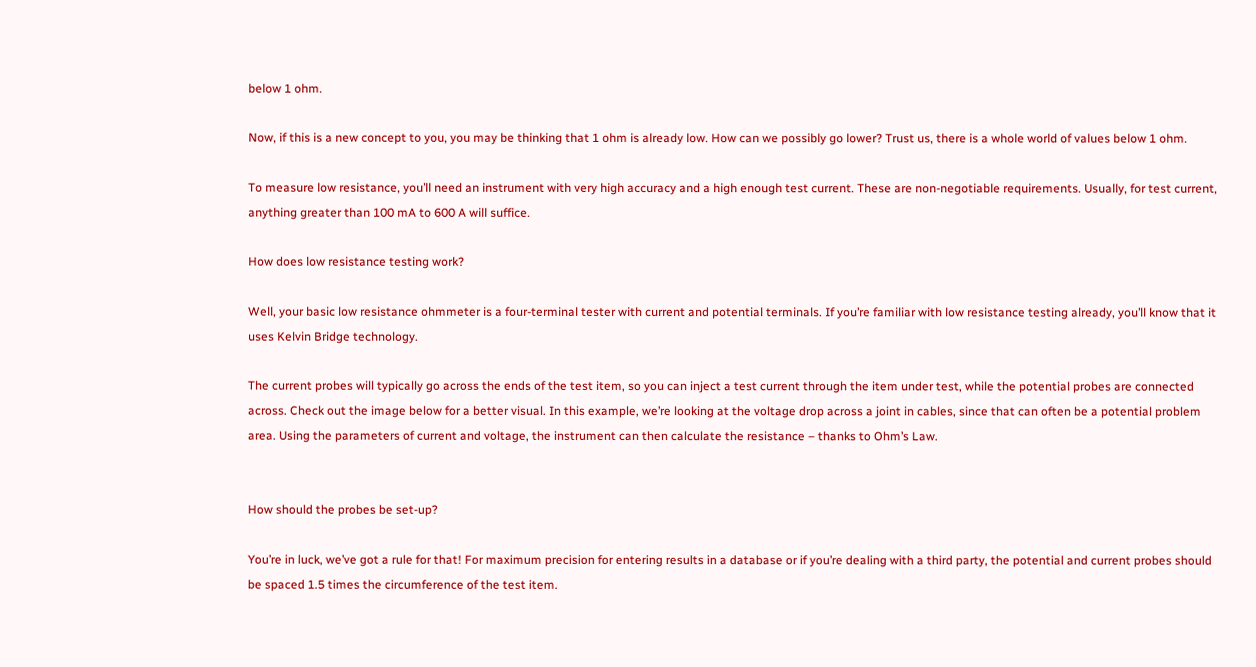below 1 ohm.

Now, if this is a new concept to you, you may be thinking that 1 ohm is already low. How can we possibly go lower? Trust us, there is a whole world of values below 1 ohm.

To measure low resistance, you’ll need an instrument with very high accuracy and a high enough test current. These are non-negotiable requirements. Usually, for test current, anything greater than 100 mA to 600 A will suffice.

How does low resistance testing work?

Well, your basic low resistance ohmmeter is a four-terminal tester with current and potential terminals. If you’re familiar with low resistance testing already, you’ll know that it uses Kelvin Bridge technology.

The current probes will typically go across the ends of the test item, so you can inject a test current through the item under test, while the potential probes are connected across. Check out the image below for a better visual. In this example, we’re looking at the voltage drop across a joint in cables, since that can often be a potential problem area. Using the parameters of current and voltage, the instrument can then calculate the resistance – thanks to Ohm’s Law.


How should the probes be set-up?

You’re in luck, we’ve got a rule for that! For maximum precision for entering results in a database or if you’re dealing with a third party, the potential and current probes should be spaced 1.5 times the circumference of the test item.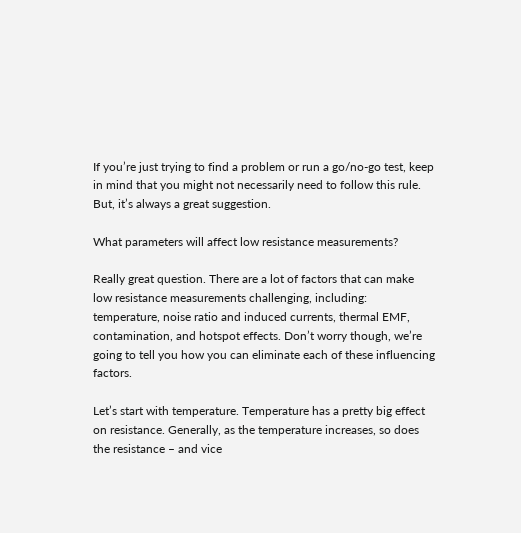If you’re just trying to find a problem or run a go/no-go test, keep in mind that you might not necessarily need to follow this rule. But, it’s always a great suggestion.

What parameters will affect low resistance measurements?

Really great question. There are a lot of factors that can make low resistance measurements challenging, including: temperature, noise ratio and induced currents, thermal EMF, contamination, and hotspot effects. Don’t worry though, we’re going to tell you how you can eliminate each of these influencing factors.

Let’s start with temperature. Temperature has a pretty big effect on resistance. Generally, as the temperature increases, so does the resistance – and vice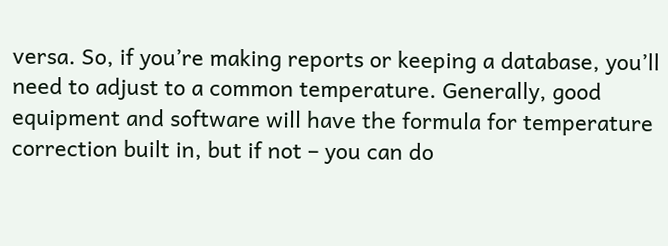versa. So, if you’re making reports or keeping a database, you’ll need to adjust to a common temperature. Generally, good equipment and software will have the formula for temperature correction built in, but if not – you can do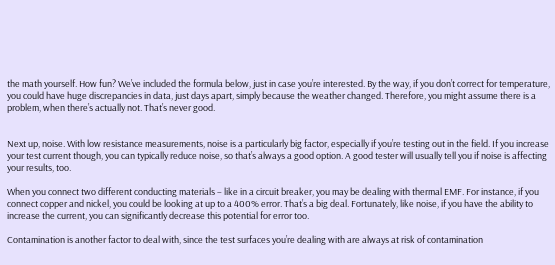the math yourself. How fun? We’ve included the formula below, just in case you’re interested. By the way, if you don’t correct for temperature, you could have huge discrepancies in data, just days apart, simply because the weather changed. Therefore, you might assume there is a problem, when there’s actually not. That’s never good.


Next up, noise. With low resistance measurements, noise is a particularly big factor, especially if you’re testing out in the field. If you increase your test current though, you can typically reduce noise, so that’s always a good option. A good tester will usually tell you if noise is affecting your results, too.

When you connect two different conducting materials – like in a circuit breaker, you may be dealing with thermal EMF. For instance, if you connect copper and nickel, you could be looking at up to a 400% error. That’s a big deal. Fortunately, like noise, if you have the ability to increase the current, you can significantly decrease this potential for error too.

Contamination is another factor to deal with, since the test surfaces you’re dealing with are always at risk of contamination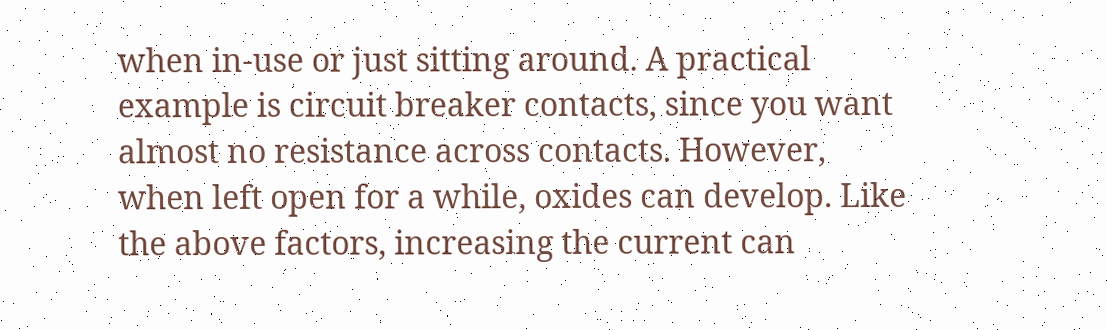when in-use or just sitting around. A practical example is circuit breaker contacts, since you want almost no resistance across contacts. However, when left open for a while, oxides can develop. Like the above factors, increasing the current can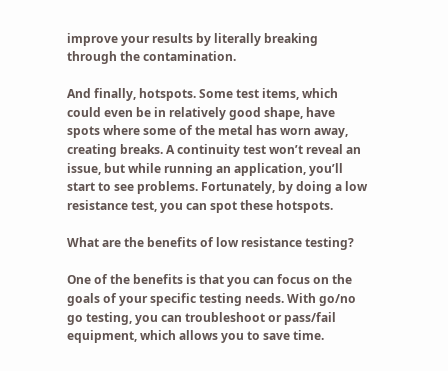improve your results by literally breaking through the contamination.

And finally, hotspots. Some test items, which could even be in relatively good shape, have spots where some of the metal has worn away, creating breaks. A continuity test won’t reveal an issue, but while running an application, you’ll start to see problems. Fortunately, by doing a low resistance test, you can spot these hotspots.

What are the benefits of low resistance testing?

One of the benefits is that you can focus on the goals of your specific testing needs. With go/no go testing, you can troubleshoot or pass/fail equipment, which allows you to save time.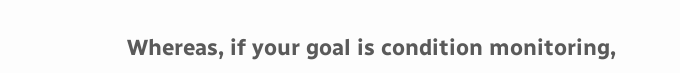Whereas, if your goal is condition monitoring,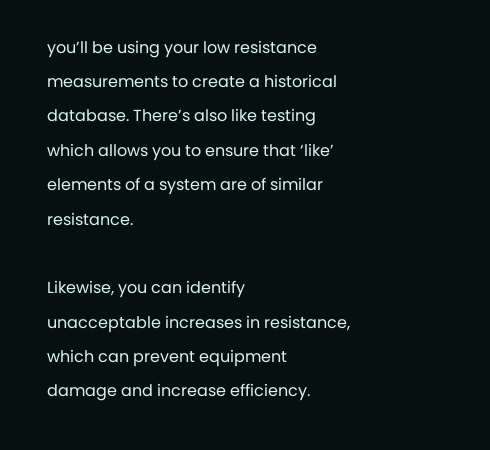you’ll be using your low resistance measurements to create a historical database. There’s also like testing which allows you to ensure that ‘like’ elements of a system are of similar resistance.

Likewise, you can identify unacceptable increases in resistance, which can prevent equipment damage and increase efficiency.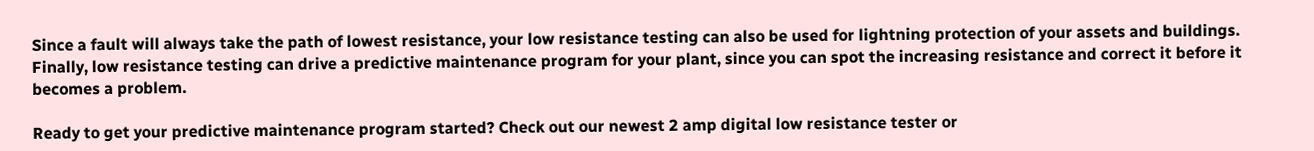Since a fault will always take the path of lowest resistance, your low resistance testing can also be used for lightning protection of your assets and buildings. Finally, low resistance testing can drive a predictive maintenance program for your plant, since you can spot the increasing resistance and correct it before it becomes a problem.

Ready to get your predictive maintenance program started? Check out our newest 2 amp digital low resistance tester or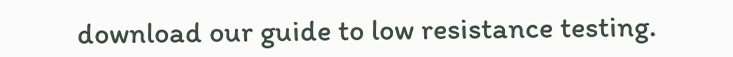download our guide to low resistance testing.